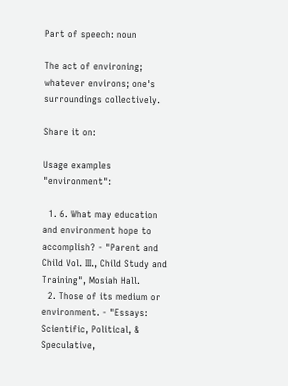Part of speech: noun

The act of environing; whatever environs; one's surroundings collectively.

Share it on:

Usage examples "environment":

  1. 6. What may education and environment hope to accomplish? - "Parent and Child Vol. III., Child Study and Training", Mosiah Hall.
  2. Those of its medium or environment. - "Essays: Scientific, Political, & Speculative,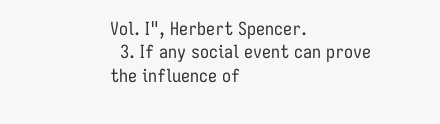Vol. I", Herbert Spencer.
  3. If any social event can prove the influence of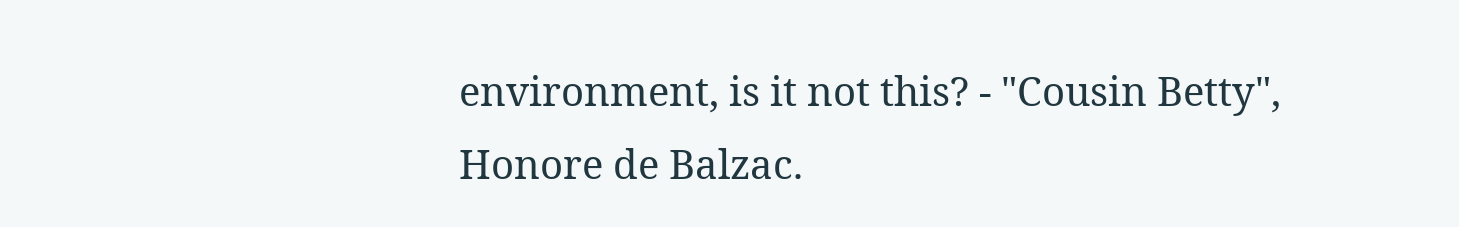environment, is it not this? - "Cousin Betty", Honore de Balzac.